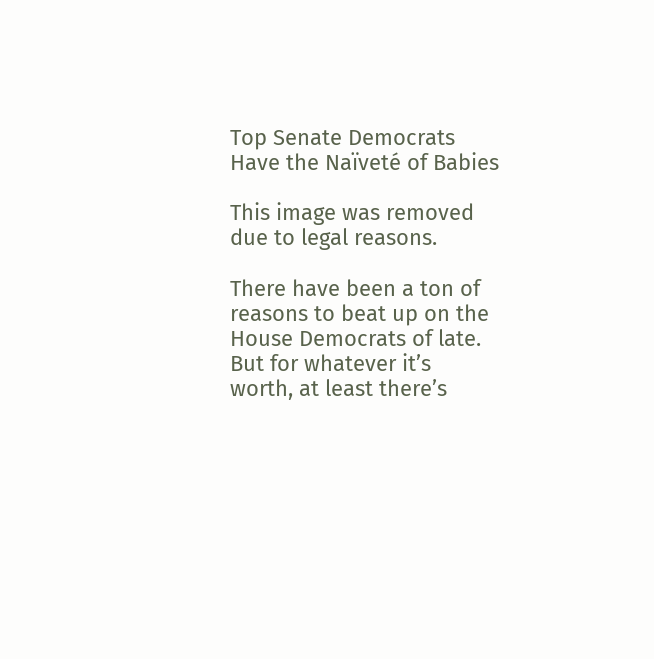Top Senate Democrats Have the Naïveté of Babies

This image was removed due to legal reasons.

There have been a ton of reasons to beat up on the House Democrats of late. But for whatever it’s worth, at least there’s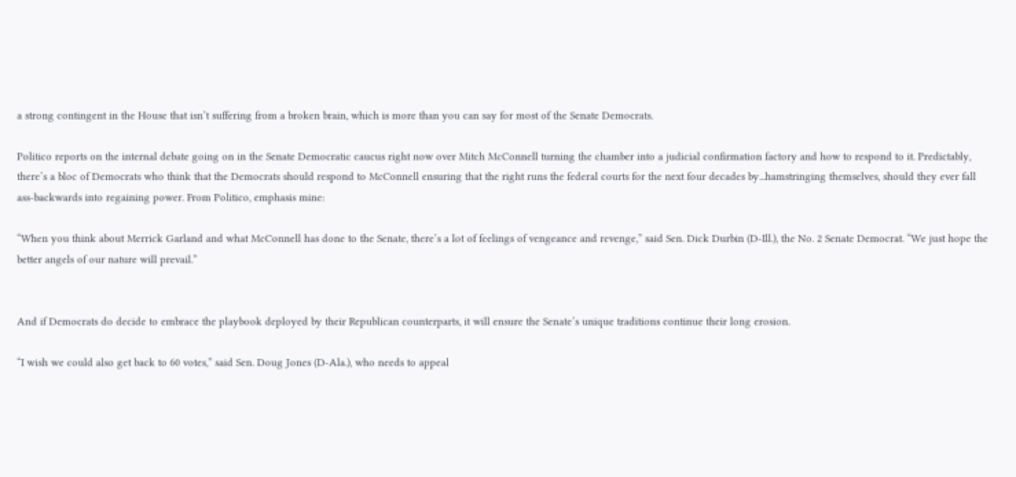a strong contingent in the House that isn’t suffering from a broken brain, which is more than you can say for most of the Senate Democrats.

Politico reports on the internal debate going on in the Senate Democratic caucus right now over Mitch McConnell turning the chamber into a judicial confirmation factory and how to respond to it. Predictably, there’s a bloc of Democrats who think that the Democrats should respond to McConnell ensuring that the right runs the federal courts for the next four decades by...hamstringing themselves, should they ever fall ass-backwards into regaining power. From Politico, emphasis mine:

“When you think about Merrick Garland and what McConnell has done to the Senate, there’s a lot of feelings of vengeance and revenge,” said Sen. Dick Durbin (D-Ill.), the No. 2 Senate Democrat. “We just hope the better angels of our nature will prevail.”


And if Democrats do decide to embrace the playbook deployed by their Republican counterparts, it will ensure the Senate’s unique traditions continue their long erosion.

“I wish we could also get back to 60 votes,” said Sen. Doug Jones (D-Ala.), who needs to appeal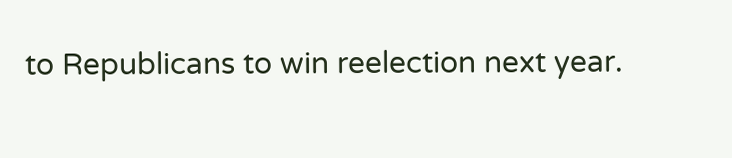to Republicans to win reelection next year.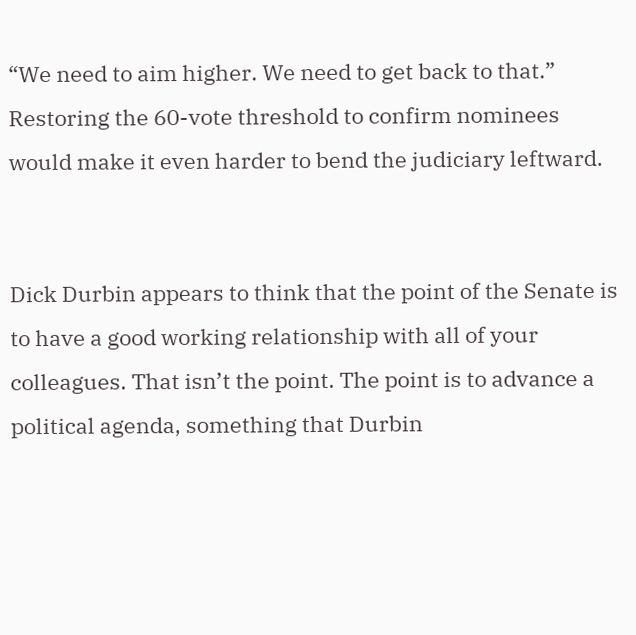“We need to aim higher. We need to get back to that.” Restoring the 60-vote threshold to confirm nominees would make it even harder to bend the judiciary leftward.


Dick Durbin appears to think that the point of the Senate is to have a good working relationship with all of your colleagues. That isn’t the point. The point is to advance a political agenda, something that Durbin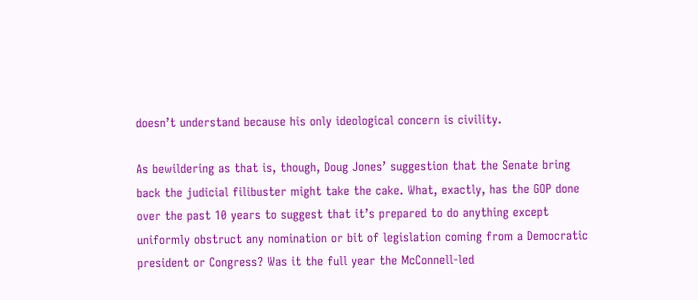doesn’t understand because his only ideological concern is civility.

As bewildering as that is, though, Doug Jones’ suggestion that the Senate bring back the judicial filibuster might take the cake. What, exactly, has the GOP done over the past 10 years to suggest that it’s prepared to do anything except uniformly obstruct any nomination or bit of legislation coming from a Democratic president or Congress? Was it the full year the McConnell-led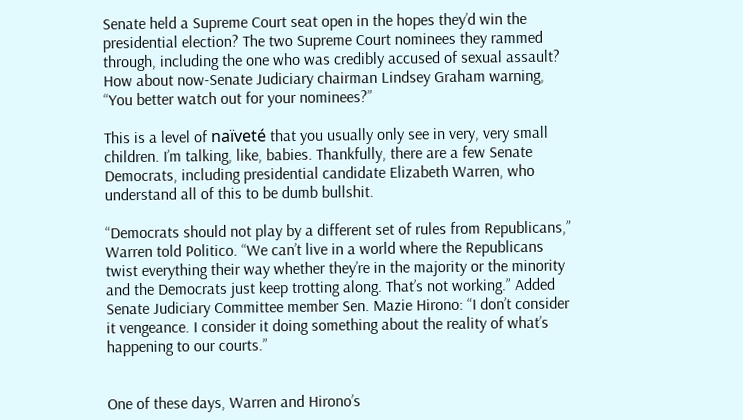Senate held a Supreme Court seat open in the hopes they’d win the presidential election? The two Supreme Court nominees they rammed through, including the one who was credibly accused of sexual assault? How about now-Senate Judiciary chairman Lindsey Graham warning, “You better watch out for your nominees?”

This is a level of naïveté that you usually only see in very, very small children. I’m talking, like, babies. Thankfully, there are a few Senate Democrats, including presidential candidate Elizabeth Warren, who understand all of this to be dumb bullshit.

“Democrats should not play by a different set of rules from Republicans,” Warren told Politico. “We can’t live in a world where the Republicans twist everything their way whether they’re in the majority or the minority and the Democrats just keep trotting along. That’s not working.” Added Senate Judiciary Committee member Sen. Mazie Hirono: “I don’t consider it vengeance. I consider it doing something about the reality of what’s happening to our courts.”


One of these days, Warren and Hirono’s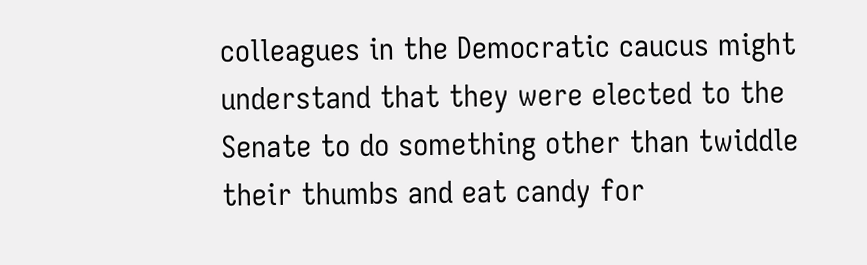colleagues in the Democratic caucus might understand that they were elected to the Senate to do something other than twiddle their thumbs and eat candy for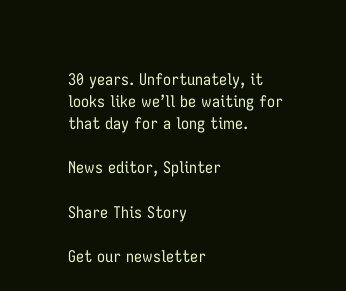30 years. Unfortunately, it looks like we’ll be waiting for that day for a long time.

News editor, Splinter

Share This Story

Get our newsletter